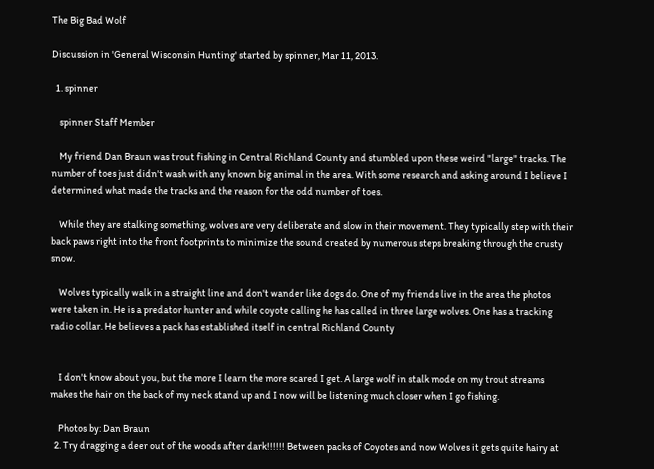The Big Bad Wolf

Discussion in 'General Wisconsin Hunting' started by spinner, Mar 11, 2013.

  1. spinner

    spinner Staff Member

    My friend Dan Braun was trout fishing in Central Richland County and stumbled upon these weird "large" tracks. The number of toes just didn't wash with any known big animal in the area. With some research and asking around I believe I determined what made the tracks and the reason for the odd number of toes.

    While they are stalking something, wolves are very deliberate and slow in their movement. They typically step with their back paws right into the front footprints to minimize the sound created by numerous steps breaking through the crusty snow.

    Wolves typically walk in a straight line and don't wander like dogs do. One of my friends live in the area the photos were taken in. He is a predator hunter and while coyote calling he has called in three large wolves. One has a tracking radio collar. He believes a pack has established itself in central Richland County


    I don't know about you, but the more I learn the more scared I get. A large wolf in stalk mode on my trout streams makes the hair on the back of my neck stand up and I now will be listening much closer when I go fishing.

    Photos by: Dan Braun
  2. Try dragging a deer out of the woods after dark!!!!!! Between packs of Coyotes and now Wolves it gets quite hairy at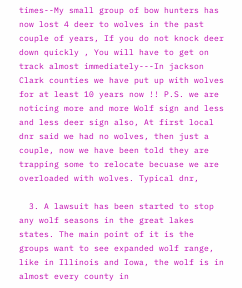times--My small group of bow hunters has now lost 4 deer to wolves in the past couple of years, If you do not knock deer down quickly , You will have to get on track almost immediately---In jackson Clark counties we have put up with wolves for at least 10 years now !! P.S. we are noticing more and more Wolf sign and less and less deer sign also, At first local dnr said we had no wolves, then just a couple, now we have been told they are trapping some to relocate becuase we are overloaded with wolves. Typical dnr,

  3. A lawsuit has been started to stop any wolf seasons in the great lakes states. The main point of it is the groups want to see expanded wolf range, like in Illinois and Iowa, the wolf is in almost every county in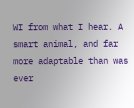WI from what I hear. A smart animal, and far more adaptable than was ever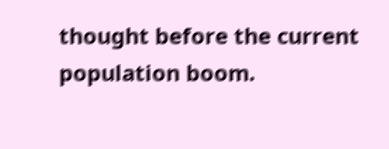thought before the current population boom.